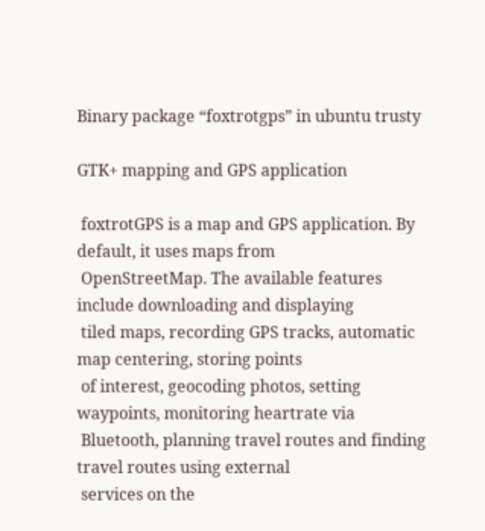Binary package “foxtrotgps” in ubuntu trusty

GTK+ mapping and GPS application

 foxtrotGPS is a map and GPS application. By default, it uses maps from
 OpenStreetMap. The available features include downloading and displaying
 tiled maps, recording GPS tracks, automatic map centering, storing points
 of interest, geocoding photos, setting waypoints, monitoring heartrate via
 Bluetooth, planning travel routes and finding travel routes using external
 services on the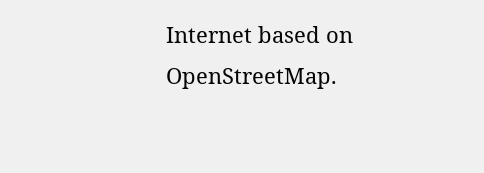Internet based on OpenStreetMap.